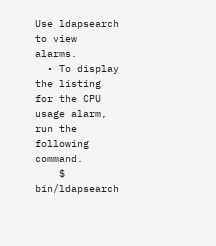Use ldapsearch to view alarms.
  • To display the listing for the CPU usage alarm, run the following command.
    $ bin/ldapsearch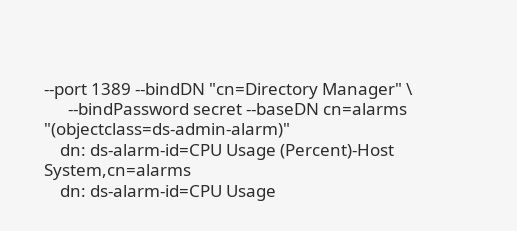--port 1389 --bindDN "cn=Directory Manager" \
      --bindPassword secret --baseDN cn=alarms "(objectclass=ds-admin-alarm)"
    dn: ds-alarm-id=CPU Usage (Percent)-Host System,cn=alarms
    dn: ds-alarm-id=CPU Usage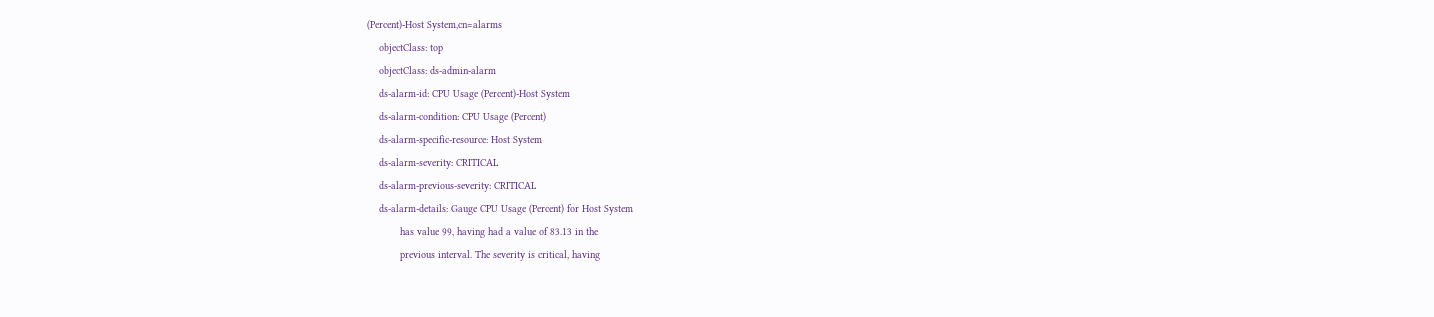(Percent)-Host System,cn=alarms
    objectClass: top
    objectClass: ds-admin-alarm
    ds-alarm-id: CPU Usage (Percent)-Host System
    ds-alarm-condition: CPU Usage (Percent)
    ds-alarm-specific-resource: Host System
    ds-alarm-severity: CRITICAL
    ds-alarm-previous-severity: CRITICAL
    ds-alarm-details: Gauge CPU Usage (Percent) for Host System
           has value 99, having had a value of 83.13 in the
           previous interval. The severity is critical, having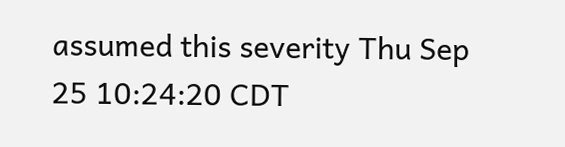assumed this severity Thu Sep 25 10:24:20 CDT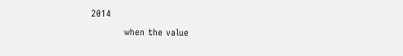2014
           when the value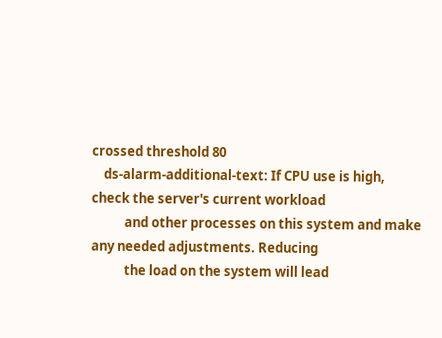crossed threshold 80
    ds-alarm-additional-text: If CPU use is high, check the server's current workload
           and other processes on this system and make any needed adjustments. Reducing
           the load on the system will lead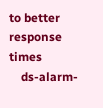to better response times
    ds-alarm-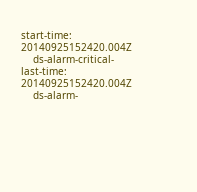start-time: 20140925152420.004Z
    ds-alarm-critical-last-time: 20140925152420.004Z
    ds-alarm-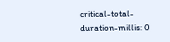critical-total-duration-millis: 0